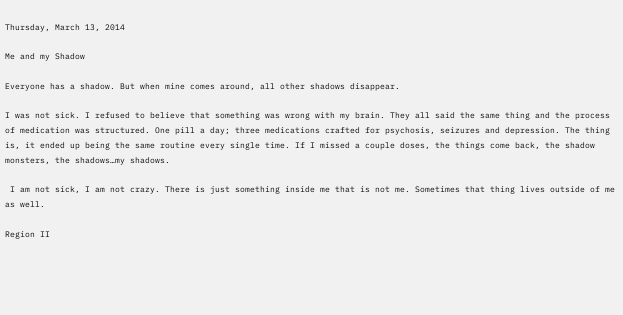Thursday, March 13, 2014

Me and my Shadow

Everyone has a shadow. But when mine comes around, all other shadows disappear.

I was not sick. I refused to believe that something was wrong with my brain. They all said the same thing and the process of medication was structured. One pill a day; three medications crafted for psychosis, seizures and depression. The thing is, it ended up being the same routine every single time. If I missed a couple doses, the things come back, the shadow monsters, the shadows…my shadows.

 I am not sick, I am not crazy. There is just something inside me that is not me. Sometimes that thing lives outside of me as well.

Region II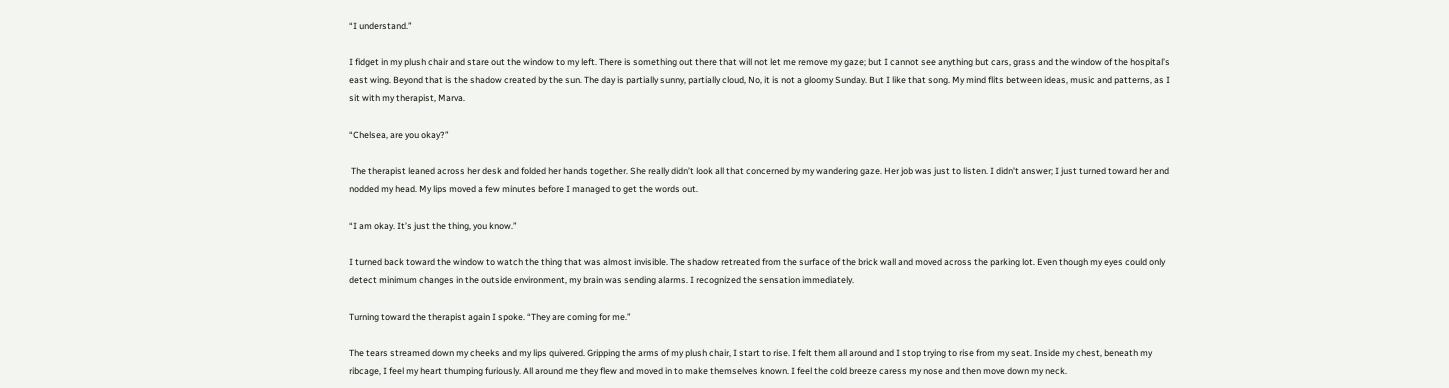“I understand.”

I fidget in my plush chair and stare out the window to my left. There is something out there that will not let me remove my gaze; but I cannot see anything but cars, grass and the window of the hospital’s east wing. Beyond that is the shadow created by the sun. The day is partially sunny, partially cloud, No, it is not a gloomy Sunday. But I like that song. My mind flits between ideas, music and patterns, as I sit with my therapist, Marva.

“Chelsea, are you okay?”

 The therapist leaned across her desk and folded her hands together. She really didn’t look all that concerned by my wandering gaze. Her job was just to listen. I didn’t answer; I just turned toward her and nodded my head. My lips moved a few minutes before I managed to get the words out.

“I am okay. It’s just the thing, you know.”

I turned back toward the window to watch the thing that was almost invisible. The shadow retreated from the surface of the brick wall and moved across the parking lot. Even though my eyes could only detect minimum changes in the outside environment, my brain was sending alarms. I recognized the sensation immediately.

Turning toward the therapist again I spoke. “They are coming for me.”

The tears streamed down my cheeks and my lips quivered. Gripping the arms of my plush chair, I start to rise. I felt them all around and I stop trying to rise from my seat. Inside my chest, beneath my ribcage, I feel my heart thumping furiously. All around me they flew and moved in to make themselves known. I feel the cold breeze caress my nose and then move down my neck.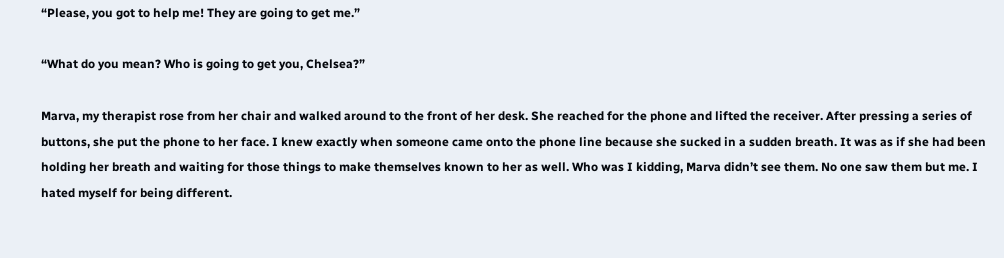“Please, you got to help me! They are going to get me.”

“What do you mean? Who is going to get you, Chelsea?”

Marva, my therapist rose from her chair and walked around to the front of her desk. She reached for the phone and lifted the receiver. After pressing a series of buttons, she put the phone to her face. I knew exactly when someone came onto the phone line because she sucked in a sudden breath. It was as if she had been holding her breath and waiting for those things to make themselves known to her as well. Who was I kidding, Marva didn’t see them. No one saw them but me. I hated myself for being different.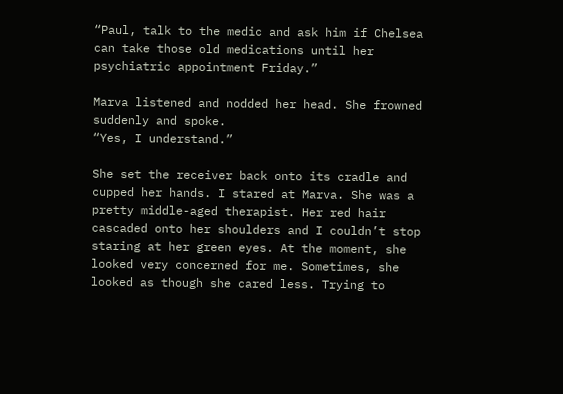“Paul, talk to the medic and ask him if Chelsea can take those old medications until her psychiatric appointment Friday.”

Marva listened and nodded her head. She frowned suddenly and spoke.
“Yes, I understand.”

She set the receiver back onto its cradle and cupped her hands. I stared at Marva. She was a pretty middle-aged therapist. Her red hair cascaded onto her shoulders and I couldn’t stop staring at her green eyes. At the moment, she looked very concerned for me. Sometimes, she looked as though she cared less. Trying to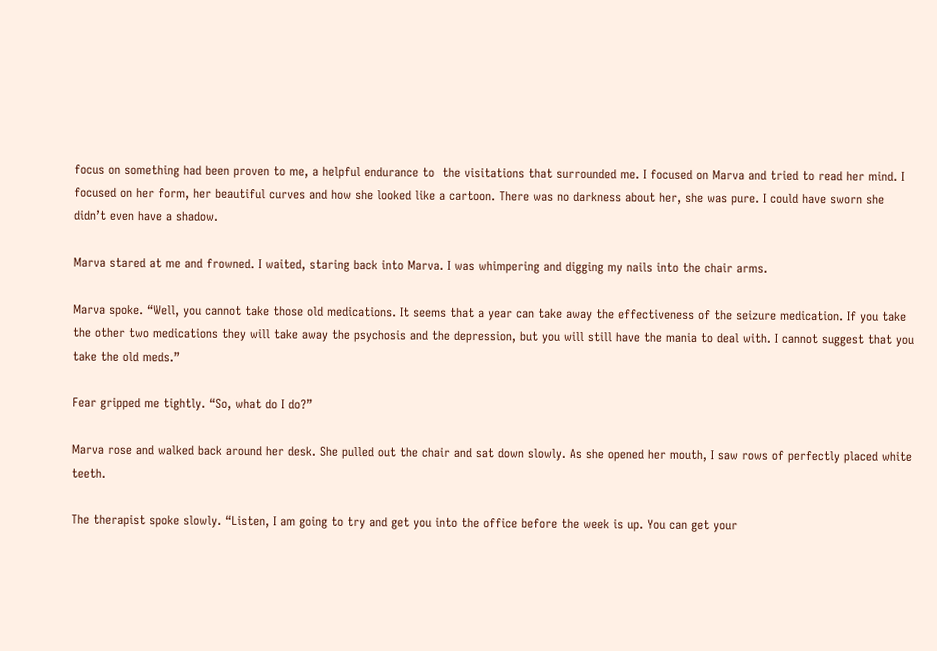focus on something had been proven to me, a helpful endurance to  the visitations that surrounded me. I focused on Marva and tried to read her mind. I focused on her form, her beautiful curves and how she looked like a cartoon. There was no darkness about her, she was pure. I could have sworn she didn’t even have a shadow.

Marva stared at me and frowned. I waited, staring back into Marva. I was whimpering and digging my nails into the chair arms.

Marva spoke. “Well, you cannot take those old medications. It seems that a year can take away the effectiveness of the seizure medication. If you take the other two medications they will take away the psychosis and the depression, but you will still have the mania to deal with. I cannot suggest that you take the old meds.”

Fear gripped me tightly. “So, what do I do?”

Marva rose and walked back around her desk. She pulled out the chair and sat down slowly. As she opened her mouth, I saw rows of perfectly placed white teeth.

The therapist spoke slowly. “Listen, I am going to try and get you into the office before the week is up. You can get your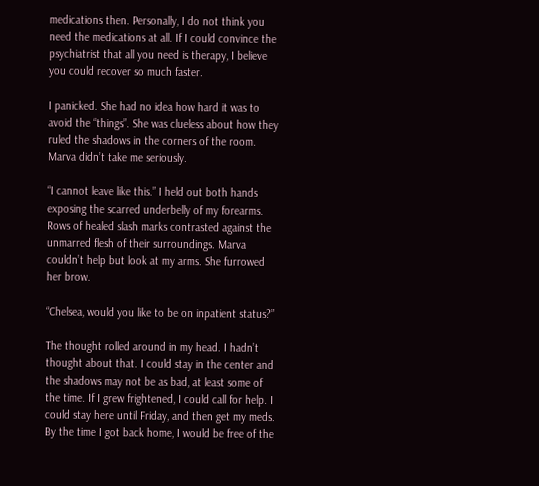medications then. Personally, I do not think you need the medications at all. If I could convince the psychiatrist that all you need is therapy, I believe you could recover so much faster.

I panicked. She had no idea how hard it was to avoid the “things”. She was clueless about how they ruled the shadows in the corners of the room. Marva didn’t take me seriously.

“I cannot leave like this.” I held out both hands exposing the scarred underbelly of my forearms. Rows of healed slash marks contrasted against the unmarred flesh of their surroundings. Marva couldn’t help but look at my arms. She furrowed her brow.

“Chelsea, would you like to be on inpatient status?”

The thought rolled around in my head. I hadn’t thought about that. I could stay in the center and the shadows may not be as bad, at least some of the time. If I grew frightened, I could call for help. I could stay here until Friday, and then get my meds. By the time I got back home, I would be free of the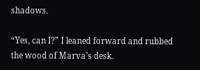shadows.

“Yes, can I?” I leaned forward and rubbed the wood of Marva’s desk.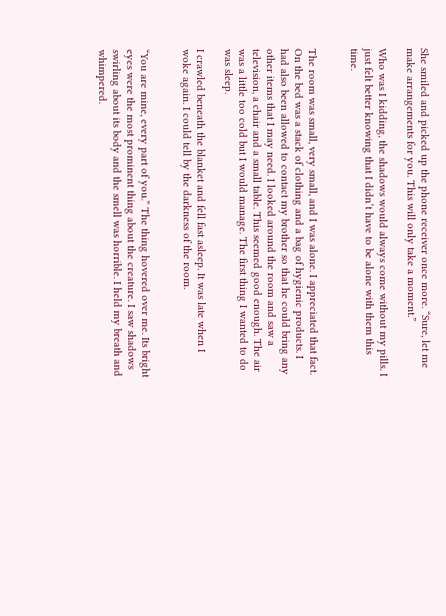She smiled and picked up the phone receiver once more. “Sure, let me make arrangements for you. This will only take a moment.”

Who was I kidding, the shadows would always come without my pills. I just felt better knowing that I didn’t have to be alone with them this time.


The room was small, very small, and I was alone. I appreciated that fact. On the bed was a stack of clothing and a bag of hygienic products. I had also been allowed to contact my brother so that he could bring any other items that I may need. I looked around the room and saw a television, a chair and a small table. This seemed good enough. The air was a little too cold but I would manage. The first thing I wanted to do was sleep.

I crawled beneath the blanket and fell fast asleep. It was late when I woke again. I could tell by the darkness of the room.


“You are mine, every part of you.” The thing hovered over me. Its bright eyes were the most prominent thing about the creature. I saw shadows swirling about its body and the smell was horrible. I held my breath and whimpered.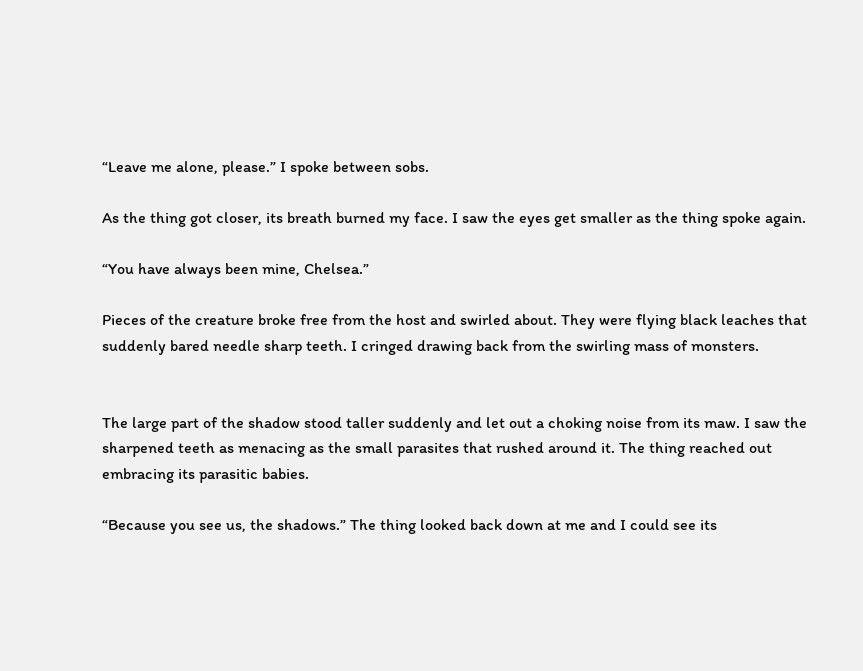“Leave me alone, please.” I spoke between sobs.

As the thing got closer, its breath burned my face. I saw the eyes get smaller as the thing spoke again.

“You have always been mine, Chelsea.”

Pieces of the creature broke free from the host and swirled about. They were flying black leaches that suddenly bared needle sharp teeth. I cringed drawing back from the swirling mass of monsters.


The large part of the shadow stood taller suddenly and let out a choking noise from its maw. I saw the sharpened teeth as menacing as the small parasites that rushed around it. The thing reached out embracing its parasitic babies.

“Because you see us, the shadows.” The thing looked back down at me and I could see its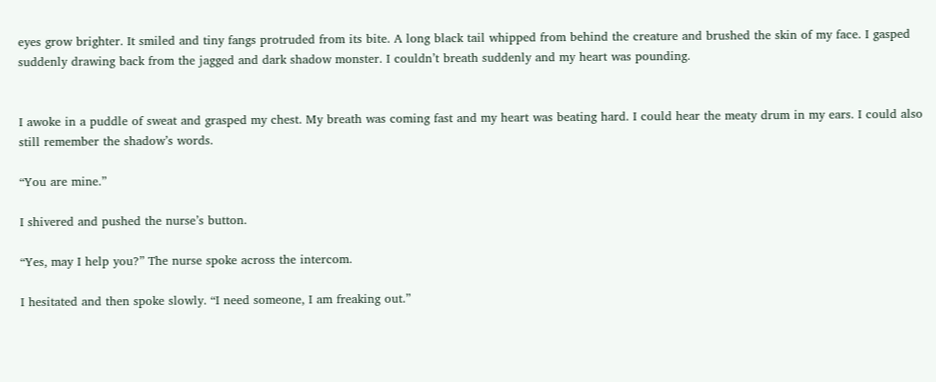eyes grow brighter. It smiled and tiny fangs protruded from its bite. A long black tail whipped from behind the creature and brushed the skin of my face. I gasped suddenly drawing back from the jagged and dark shadow monster. I couldn’t breath suddenly and my heart was pounding.


I awoke in a puddle of sweat and grasped my chest. My breath was coming fast and my heart was beating hard. I could hear the meaty drum in my ears. I could also still remember the shadow’s words.

“You are mine.”

I shivered and pushed the nurse’s button.

“Yes, may I help you?” The nurse spoke across the intercom.

I hesitated and then spoke slowly. “I need someone, I am freaking out.”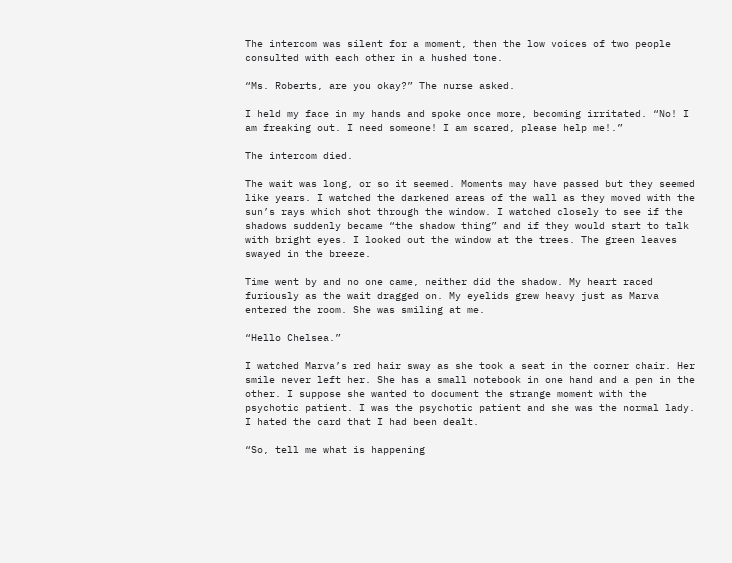The intercom was silent for a moment, then the low voices of two people consulted with each other in a hushed tone.

“Ms. Roberts, are you okay?” The nurse asked.

I held my face in my hands and spoke once more, becoming irritated. “No! I am freaking out. I need someone! I am scared, please help me!.”

The intercom died.

The wait was long, or so it seemed. Moments may have passed but they seemed like years. I watched the darkened areas of the wall as they moved with the sun’s rays which shot through the window. I watched closely to see if the shadows suddenly became “the shadow thing” and if they would start to talk with bright eyes. I looked out the window at the trees. The green leaves swayed in the breeze.

Time went by and no one came, neither did the shadow. My heart raced furiously as the wait dragged on. My eyelids grew heavy just as Marva entered the room. She was smiling at me.

“Hello Chelsea.”

I watched Marva’s red hair sway as she took a seat in the corner chair. Her smile never left her. She has a small notebook in one hand and a pen in the other. I suppose she wanted to document the strange moment with the psychotic patient. I was the psychotic patient and she was the normal lady. I hated the card that I had been dealt.

“So, tell me what is happening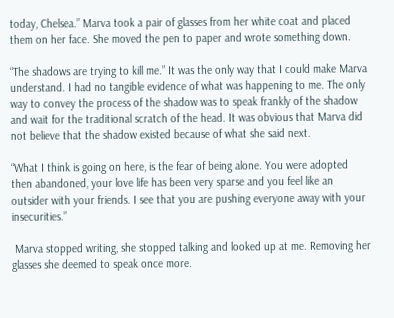today, Chelsea.” Marva took a pair of glasses from her white coat and placed them on her face. She moved the pen to paper and wrote something down.

“The shadows are trying to kill me.” It was the only way that I could make Marva understand. I had no tangible evidence of what was happening to me. The only way to convey the process of the shadow was to speak frankly of the shadow and wait for the traditional scratch of the head. It was obvious that Marva did not believe that the shadow existed because of what she said next.

“What I think is going on here, is the fear of being alone. You were adopted then abandoned, your love life has been very sparse and you feel like an outsider with your friends. I see that you are pushing everyone away with your insecurities.”

 Marva stopped writing, she stopped talking and looked up at me. Removing her glasses she deemed to speak once more.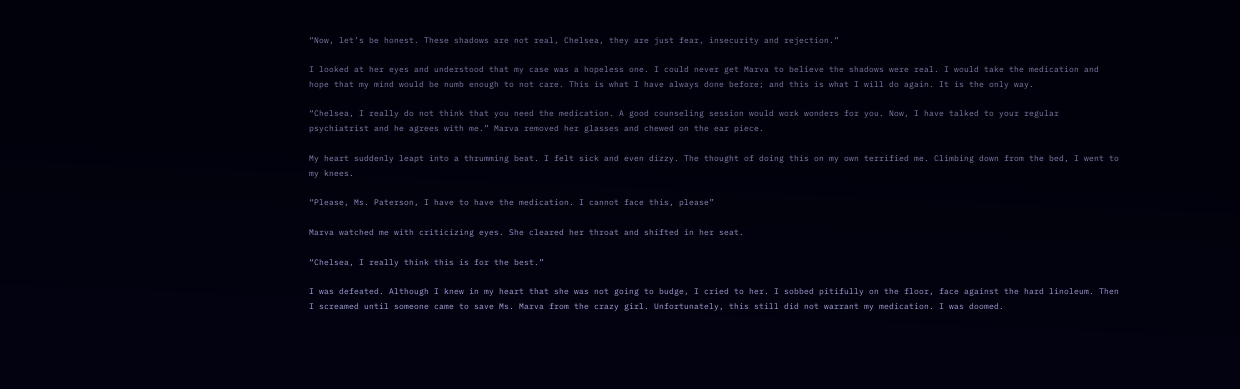“Now, let’s be honest. These shadows are not real, Chelsea, they are just fear, insecurity and rejection.”

I looked at her eyes and understood that my case was a hopeless one. I could never get Marva to believe the shadows were real. I would take the medication and hope that my mind would be numb enough to not care. This is what I have always done before; and this is what I will do again. It is the only way.

“Chelsea, I really do not think that you need the medication. A good counseling session would work wonders for you. Now, I have talked to your regular psychiatrist and he agrees with me.” Marva removed her glasses and chewed on the ear piece.

My heart suddenly leapt into a thrumming beat. I felt sick and even dizzy. The thought of doing this on my own terrified me. Climbing down from the bed, I went to my knees.

“Please, Ms. Paterson, I have to have the medication. I cannot face this, please”

Marva watched me with criticizing eyes. She cleared her throat and shifted in her seat.

“Chelsea, I really think this is for the best.”

I was defeated. Although I knew in my heart that she was not going to budge, I cried to her. I sobbed pitifully on the floor, face against the hard linoleum. Then I screamed until someone came to save Ms. Marva from the crazy girl. Unfortunately, this still did not warrant my medication. I was doomed.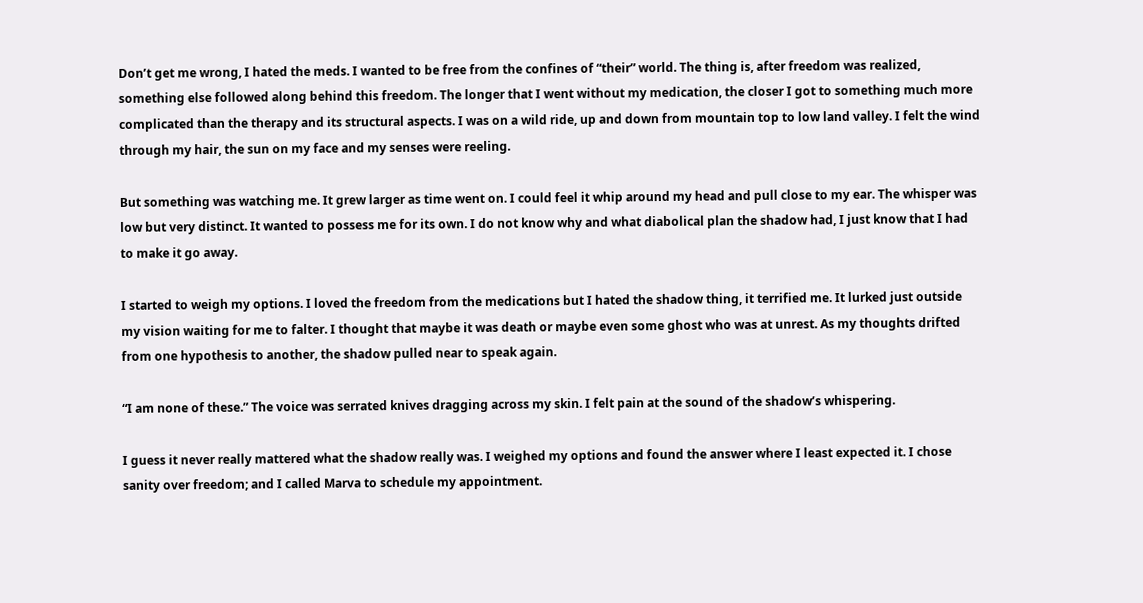Don’t get me wrong, I hated the meds. I wanted to be free from the confines of “their” world. The thing is, after freedom was realized, something else followed along behind this freedom. The longer that I went without my medication, the closer I got to something much more complicated than the therapy and its structural aspects. I was on a wild ride, up and down from mountain top to low land valley. I felt the wind through my hair, the sun on my face and my senses were reeling.

But something was watching me. It grew larger as time went on. I could feel it whip around my head and pull close to my ear. The whisper was low but very distinct. It wanted to possess me for its own. I do not know why and what diabolical plan the shadow had, I just know that I had to make it go away.

I started to weigh my options. I loved the freedom from the medications but I hated the shadow thing, it terrified me. It lurked just outside my vision waiting for me to falter. I thought that maybe it was death or maybe even some ghost who was at unrest. As my thoughts drifted from one hypothesis to another, the shadow pulled near to speak again.

“I am none of these.” The voice was serrated knives dragging across my skin. I felt pain at the sound of the shadow’s whispering.

I guess it never really mattered what the shadow really was. I weighed my options and found the answer where I least expected it. I chose sanity over freedom; and I called Marva to schedule my appointment.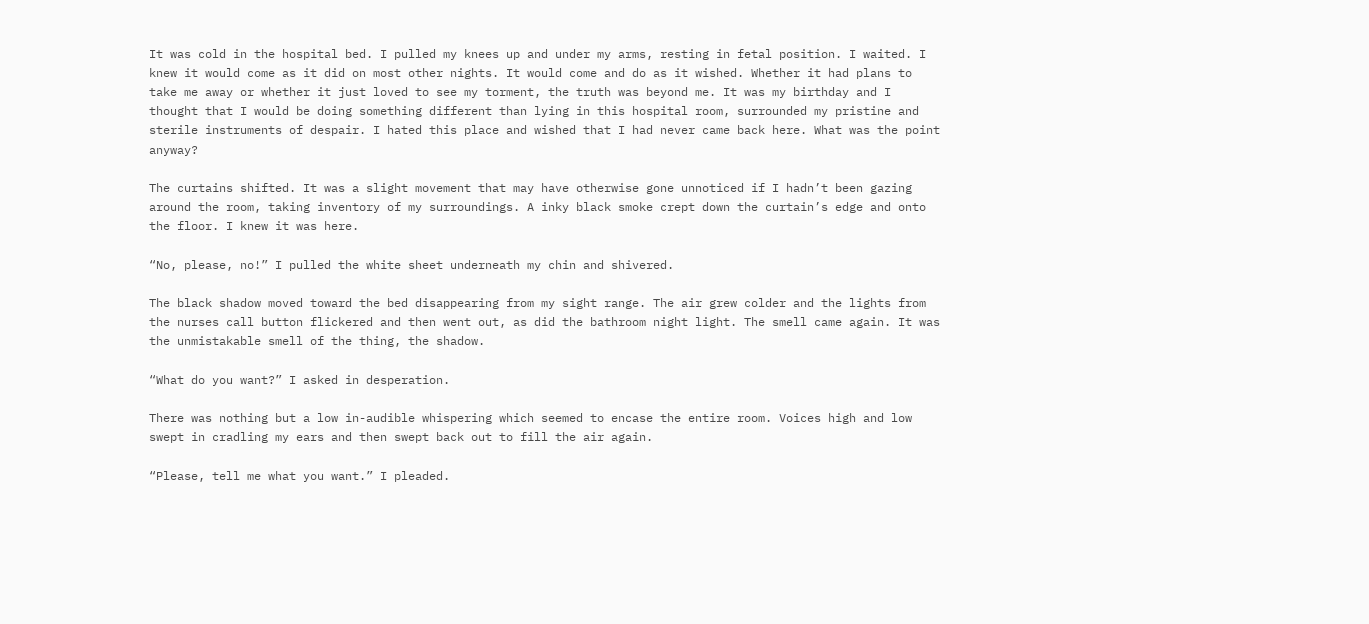It was cold in the hospital bed. I pulled my knees up and under my arms, resting in fetal position. I waited. I knew it would come as it did on most other nights. It would come and do as it wished. Whether it had plans to take me away or whether it just loved to see my torment, the truth was beyond me. It was my birthday and I thought that I would be doing something different than lying in this hospital room, surrounded my pristine and sterile instruments of despair. I hated this place and wished that I had never came back here. What was the point anyway?

The curtains shifted. It was a slight movement that may have otherwise gone unnoticed if I hadn’t been gazing around the room, taking inventory of my surroundings. A inky black smoke crept down the curtain’s edge and onto the floor. I knew it was here.

“No, please, no!” I pulled the white sheet underneath my chin and shivered.

The black shadow moved toward the bed disappearing from my sight range. The air grew colder and the lights from the nurses call button flickered and then went out, as did the bathroom night light. The smell came again. It was the unmistakable smell of the thing, the shadow.

“What do you want?” I asked in desperation.

There was nothing but a low in-audible whispering which seemed to encase the entire room. Voices high and low swept in cradling my ears and then swept back out to fill the air again.

“Please, tell me what you want.” I pleaded.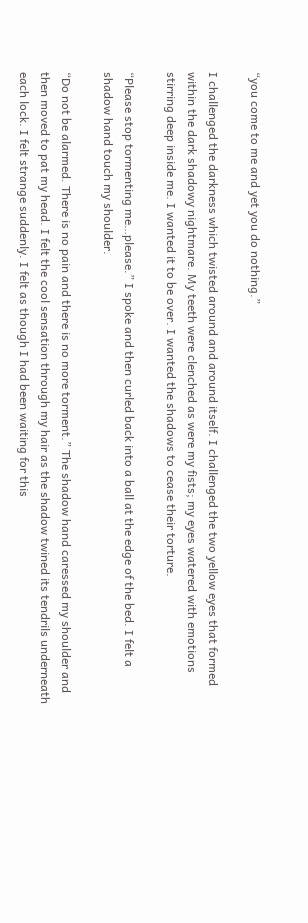“you come to me and yet you do nothing.”

I challenged the darkness which twisted around and around itself. I challenged the two yellow eyes that formed within the dark shadowy nightmare. My teeth were clenched as were my fists; my eyes watered with emotions stirring deep inside me. I wanted it to be over. I wanted the shadows to cease their torture.

“Please stop tormenting me…please.” I spoke and then curled back into a ball at the edge of the bed. I felt a shadow hand touch my shoulder.

“Do not be alarmed. There is no pain and there is no more torment.” The shadow hand caressed my shoulder and then moved to pat my head. I felt the cool sensation through my hair as the shadow twined its tendrils underneath each lock. I felt strange suddenly. I felt as though I had been waiting for this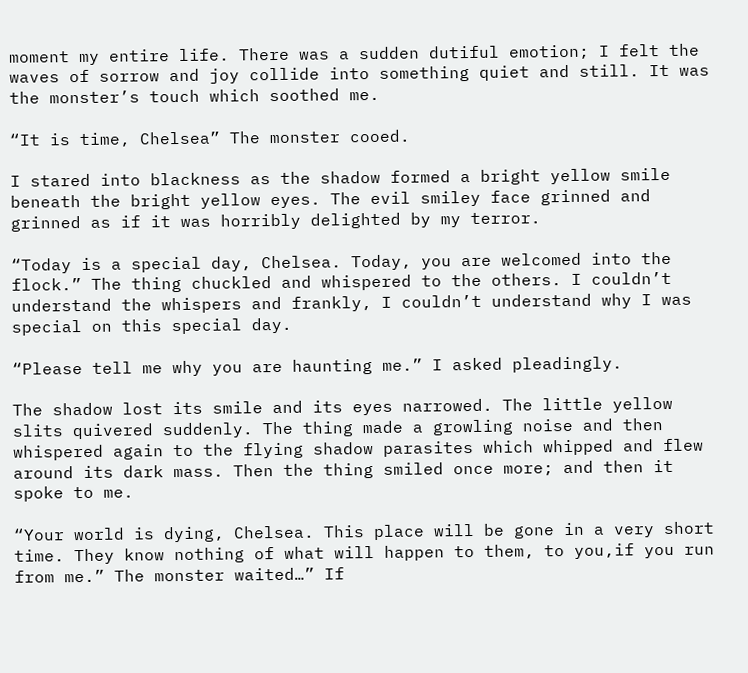moment my entire life. There was a sudden dutiful emotion; I felt the waves of sorrow and joy collide into something quiet and still. It was the monster’s touch which soothed me.

“It is time, Chelsea” The monster cooed.

I stared into blackness as the shadow formed a bright yellow smile beneath the bright yellow eyes. The evil smiley face grinned and grinned as if it was horribly delighted by my terror.

“Today is a special day, Chelsea. Today, you are welcomed into the flock.” The thing chuckled and whispered to the others. I couldn’t understand the whispers and frankly, I couldn’t understand why I was special on this special day.

“Please tell me why you are haunting me.” I asked pleadingly.

The shadow lost its smile and its eyes narrowed. The little yellow slits quivered suddenly. The thing made a growling noise and then whispered again to the flying shadow parasites which whipped and flew around its dark mass. Then the thing smiled once more; and then it spoke to me.

“Your world is dying, Chelsea. This place will be gone in a very short time. They know nothing of what will happen to them, to you,if you run from me.” The monster waited…” If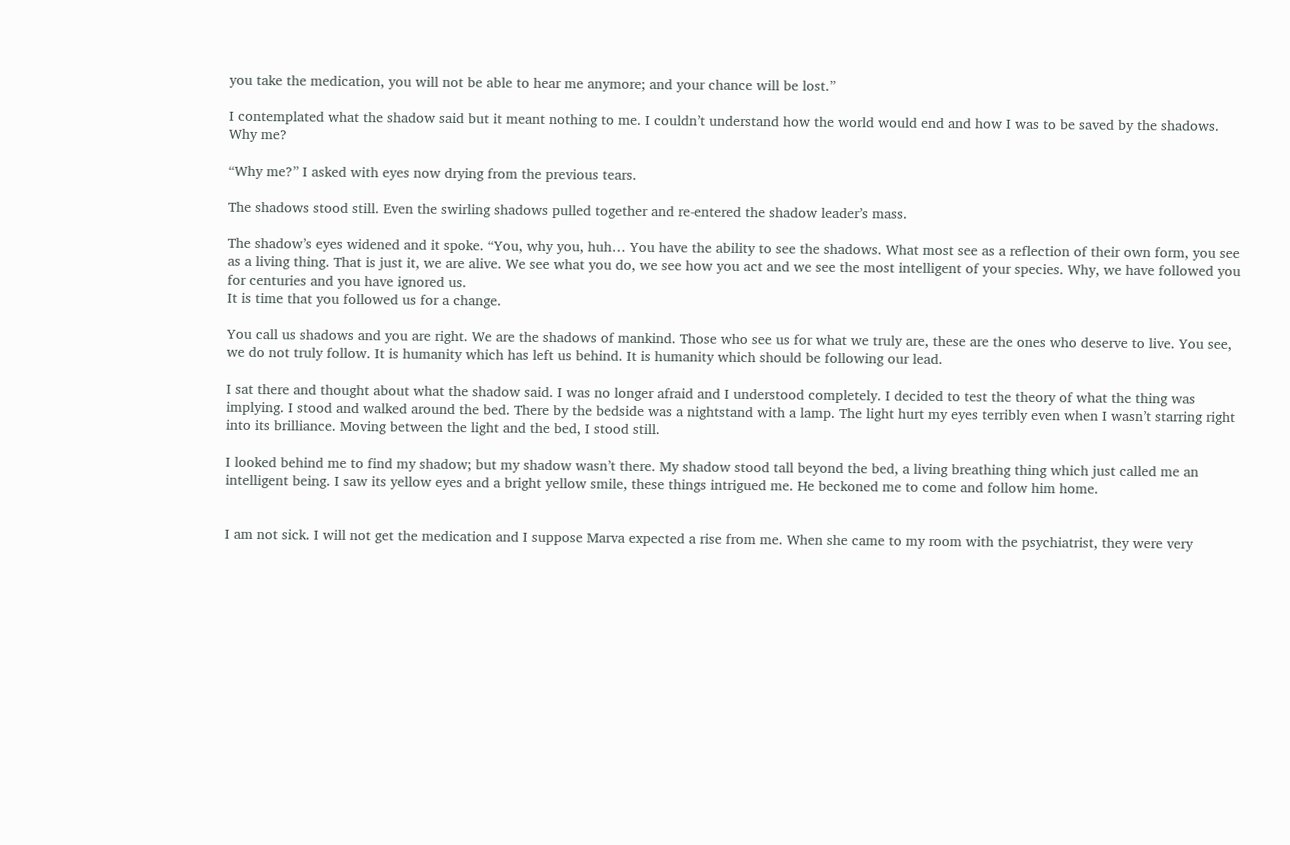you take the medication, you will not be able to hear me anymore; and your chance will be lost.”

I contemplated what the shadow said but it meant nothing to me. I couldn’t understand how the world would end and how I was to be saved by the shadows. Why me?

“Why me?” I asked with eyes now drying from the previous tears.

The shadows stood still. Even the swirling shadows pulled together and re-entered the shadow leader’s mass.

The shadow’s eyes widened and it spoke. “You, why you, huh… You have the ability to see the shadows. What most see as a reflection of their own form, you see as a living thing. That is just it, we are alive. We see what you do, we see how you act and we see the most intelligent of your species. Why, we have followed you for centuries and you have ignored us.
It is time that you followed us for a change.

You call us shadows and you are right. We are the shadows of mankind. Those who see us for what we truly are, these are the ones who deserve to live. You see, we do not truly follow. It is humanity which has left us behind. It is humanity which should be following our lead.

I sat there and thought about what the shadow said. I was no longer afraid and I understood completely. I decided to test the theory of what the thing was implying. I stood and walked around the bed. There by the bedside was a nightstand with a lamp. The light hurt my eyes terribly even when I wasn’t starring right into its brilliance. Moving between the light and the bed, I stood still.

I looked behind me to find my shadow; but my shadow wasn’t there. My shadow stood tall beyond the bed, a living breathing thing which just called me an intelligent being. I saw its yellow eyes and a bright yellow smile, these things intrigued me. He beckoned me to come and follow him home.


I am not sick. I will not get the medication and I suppose Marva expected a rise from me. When she came to my room with the psychiatrist, they were very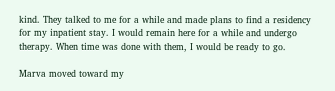kind. They talked to me for a while and made plans to find a residency for my inpatient stay. I would remain here for a while and undergo therapy. When time was done with them, I would be ready to go.

Marva moved toward my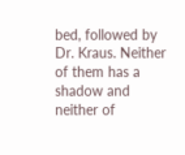bed, followed by Dr. Kraus. Neither of them has a shadow and neither of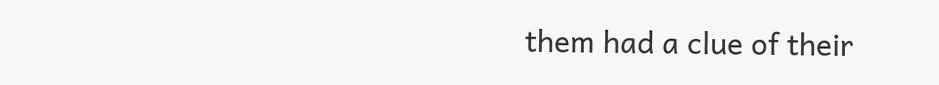them had a clue of their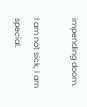impending doom.

I am not sick, I am special.